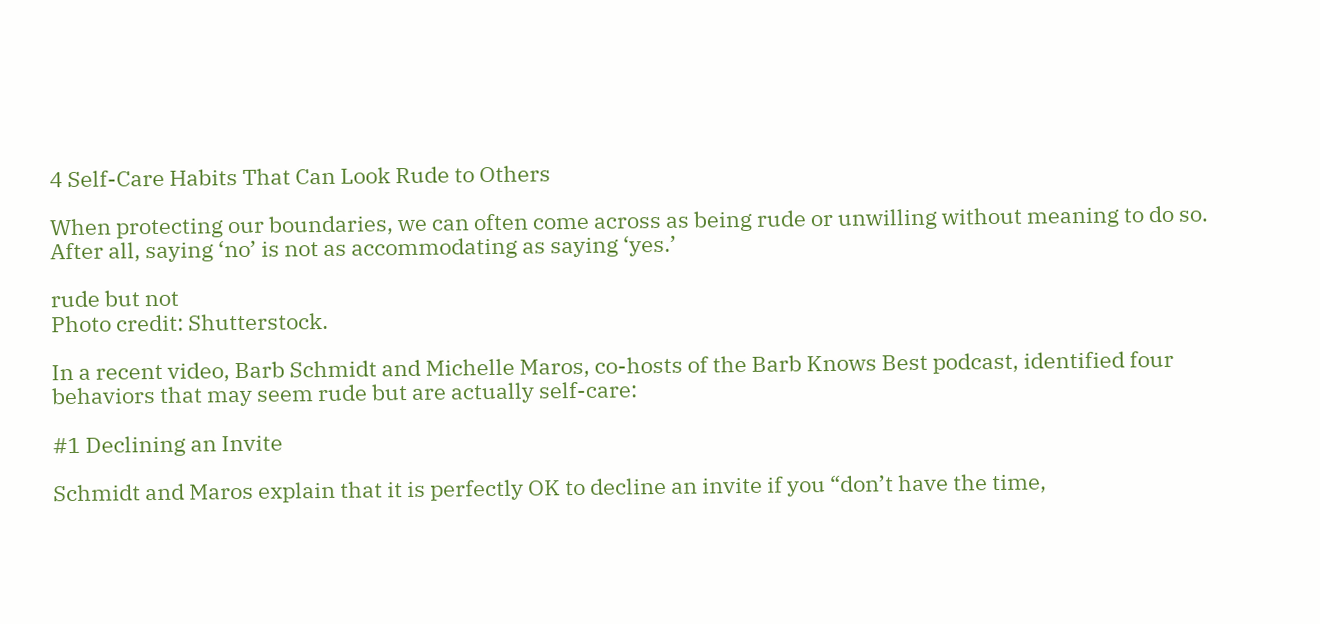4 Self-Care Habits That Can Look Rude to Others

When protecting our boundaries, we can often come across as being rude or unwilling without meaning to do so. After all, saying ‘no’ is not as accommodating as saying ‘yes.’

rude but not
Photo credit: Shutterstock.

In a recent video, Barb Schmidt and Michelle Maros, co-hosts of the Barb Knows Best podcast, identified four behaviors that may seem rude but are actually self-care:

#1 Declining an Invite

Schmidt and Maros explain that it is perfectly OK to decline an invite if you “don’t have the time,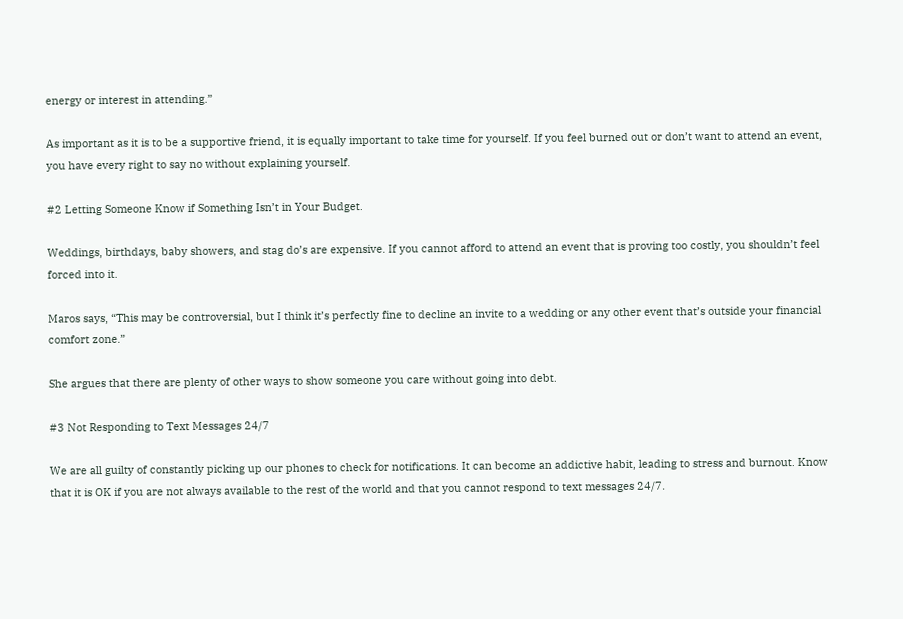energy or interest in attending.”

As important as it is to be a supportive friend, it is equally important to take time for yourself. If you feel burned out or don’t want to attend an event, you have every right to say no without explaining yourself.

#2 Letting Someone Know if Something Isn’t in Your Budget.

Weddings, birthdays, baby showers, and stag do’s are expensive. If you cannot afford to attend an event that is proving too costly, you shouldn’t feel forced into it.

Maros says, “This may be controversial, but I think it’s perfectly fine to decline an invite to a wedding or any other event that’s outside your financial comfort zone.”

She argues that there are plenty of other ways to show someone you care without going into debt.

#3 Not Responding to Text Messages 24/7

We are all guilty of constantly picking up our phones to check for notifications. It can become an addictive habit, leading to stress and burnout. Know that it is OK if you are not always available to the rest of the world and that you cannot respond to text messages 24/7.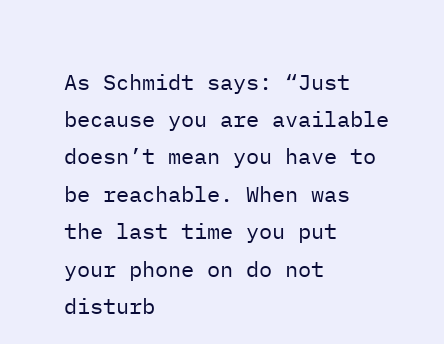As Schmidt says: “Just because you are available doesn’t mean you have to be reachable. When was the last time you put your phone on do not disturb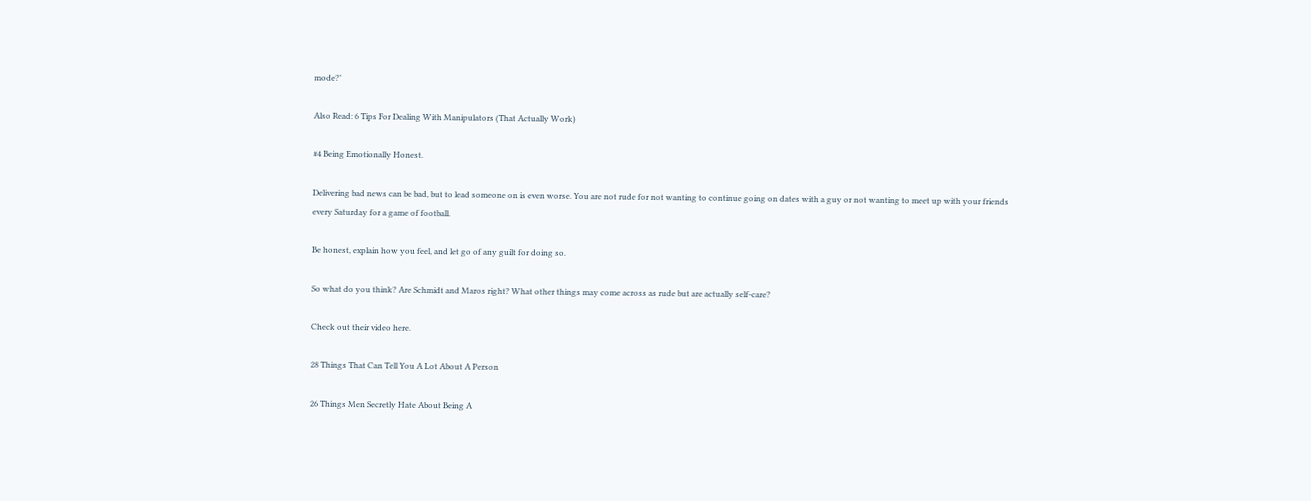mode?’

Also Read: 6 Tips For Dealing With Manipulators (That Actually Work)

#4 Being Emotionally Honest.

Delivering bad news can be bad, but to lead someone on is even worse. You are not rude for not wanting to continue going on dates with a guy or not wanting to meet up with your friends every Saturday for a game of football.

Be honest, explain how you feel, and let go of any guilt for doing so.

So what do you think? Are Schmidt and Maros right? What other things may come across as rude but are actually self-care?

Check out their video here.

28 Things That Can Tell You A Lot About A Person

26 Things Men Secretly Hate About Being A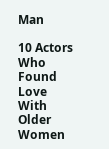Man

10 Actors Who Found Love With Older Women